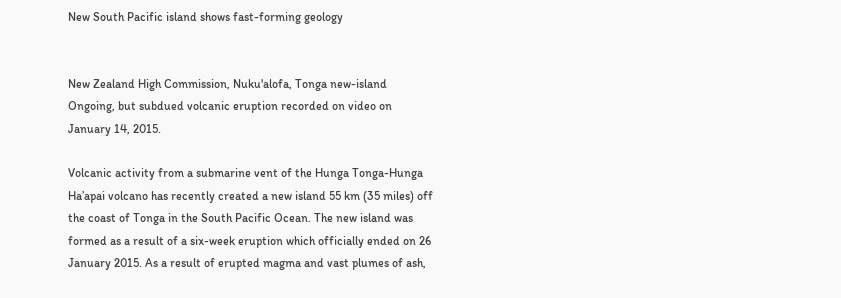New South Pacific island shows fast-forming geology


New Zealand High Commission, Nuku'alofa, Tonga new-island
Ongoing, but subdued volcanic eruption recorded on video on January 14, 2015.

Volcanic activity from a submarine vent of the Hunga Tonga-Hunga Ha’apai volcano has recently created a new island 55 km (35 miles) off the coast of Tonga in the South Pacific Ocean. The new island was formed as a result of a six-week eruption which officially ended on 26 January 2015. As a result of erupted magma and vast plumes of ash,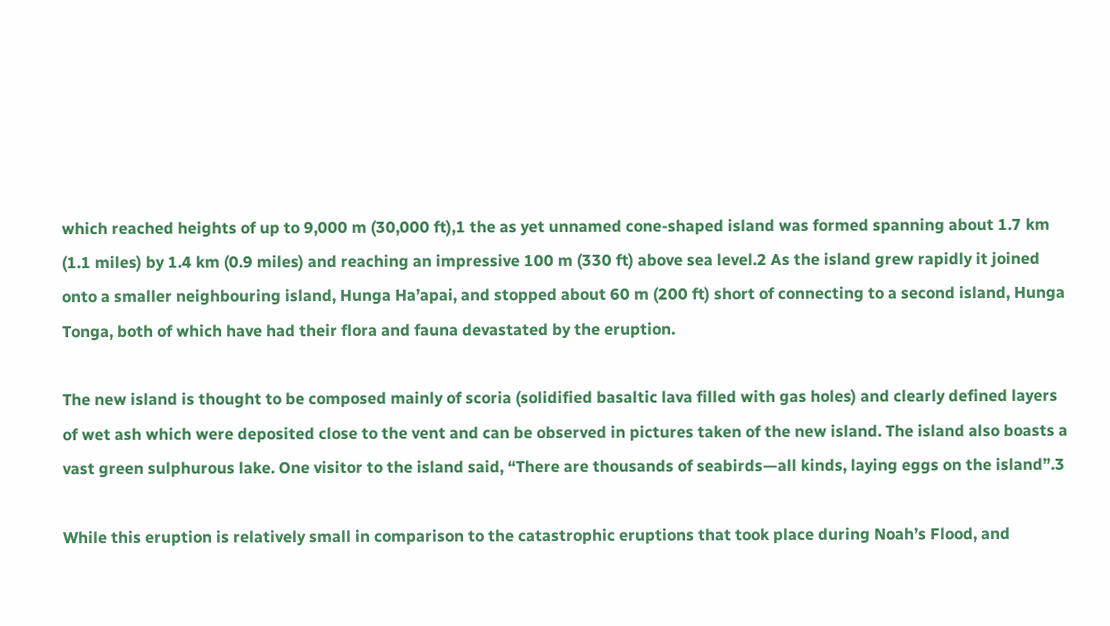which reached heights of up to 9,000 m (30,000 ft),1 the as yet unnamed cone-shaped island was formed spanning about 1.7 km (1.1 miles) by 1.4 km (0.9 miles) and reaching an impressive 100 m (330 ft) above sea level.2 As the island grew rapidly it joined onto a smaller neighbouring island, Hunga Ha’apai, and stopped about 60 m (200 ft) short of connecting to a second island, Hunga Tonga, both of which have had their flora and fauna devastated by the eruption.

The new island is thought to be composed mainly of scoria (solidified basaltic lava filled with gas holes) and clearly defined layers of wet ash which were deposited close to the vent and can be observed in pictures taken of the new island. The island also boasts a vast green sulphurous lake. One visitor to the island said, “There are thousands of seabirds—all kinds, laying eggs on the island”.3

While this eruption is relatively small in comparison to the catastrophic eruptions that took place during Noah’s Flood, and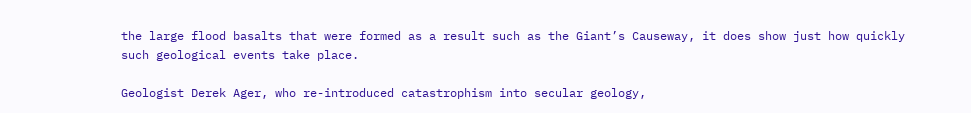the large flood basalts that were formed as a result such as the Giant’s Causeway, it does show just how quickly such geological events take place.

Geologist Derek Ager, who re-introduced catastrophism into secular geology,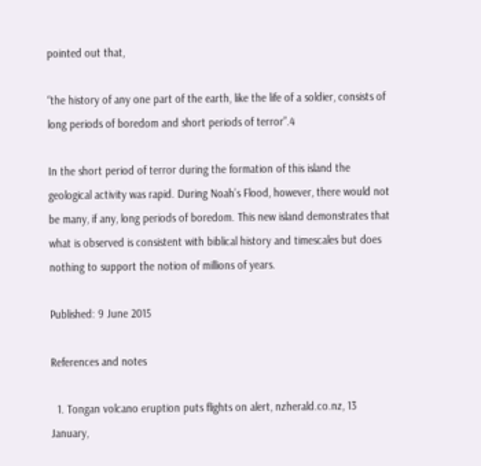pointed out that,

“the history of any one part of the earth, like the life of a soldier, consists of long periods of boredom and short periods of terror”.4

In the short period of terror during the formation of this island the geological activity was rapid. During Noah’s Flood, however, there would not be many, if any, long periods of boredom. This new island demonstrates that what is observed is consistent with biblical history and timescales but does nothing to support the notion of millions of years.

Published: 9 June 2015

References and notes

  1. Tongan volcano eruption puts flights on alert, nzherald.co.nz, 13 January,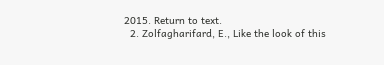2015. Return to text.
  2. Zolfagharifard, E., Like the look of this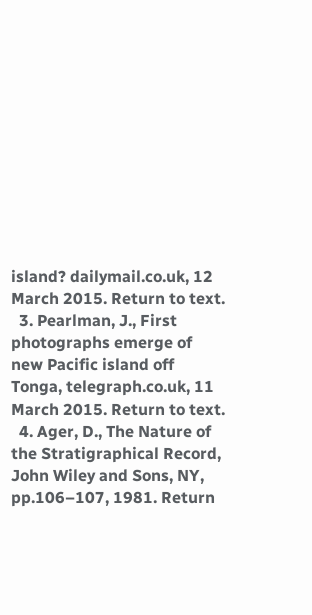island? dailymail.co.uk, 12 March 2015. Return to text.
  3. Pearlman, J., First photographs emerge of new Pacific island off Tonga, telegraph.co.uk, 11 March 2015. Return to text.
  4. Ager, D., The Nature of the Stratigraphical Record, John Wiley and Sons, NY, pp.106–107, 1981. Return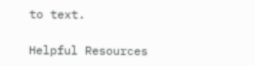to text.

Helpful Resources